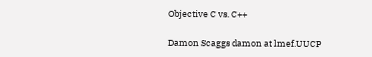Objective C vs. C++

Damon Scaggs damon at lmef.UUCP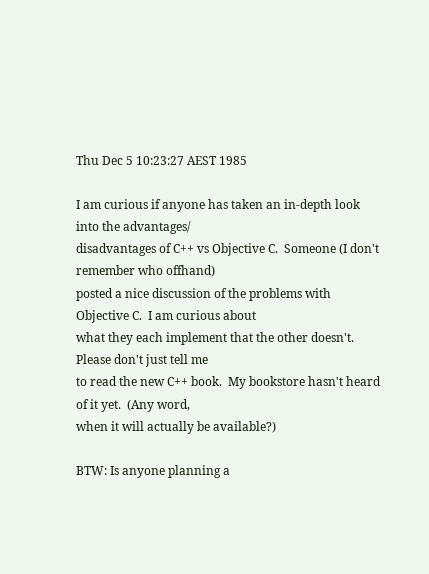Thu Dec 5 10:23:27 AEST 1985

I am curious if anyone has taken an in-depth look into the advantages/
disadvantages of C++ vs Objective C.  Someone (I don't remember who offhand)
posted a nice discussion of the problems with Objective C.  I am curious about
what they each implement that the other doesn't.  Please don't just tell me
to read the new C++ book.  My bookstore hasn't heard of it yet.  (Any word,
when it will actually be available?)

BTW: Is anyone planning a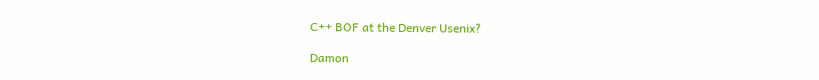C++ BOF at the Denver Usenix?

Damon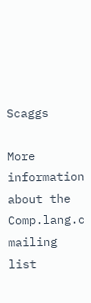Scaggs

More information about the Comp.lang.c mailing list